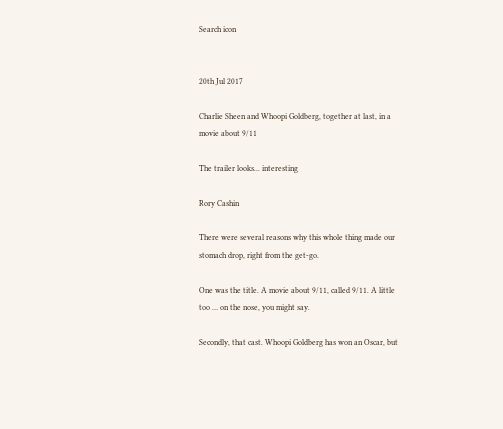Search icon


20th Jul 2017

Charlie Sheen and Whoopi Goldberg, together at last, in a movie about 9/11

The trailer looks... interesting

Rory Cashin

There were several reasons why this whole thing made our stomach drop, right from the get-go.

One was the title. A movie about 9/11, called 9/11. A little too … on the nose, you might say.

Secondly, that cast. Whoopi Goldberg has won an Oscar, but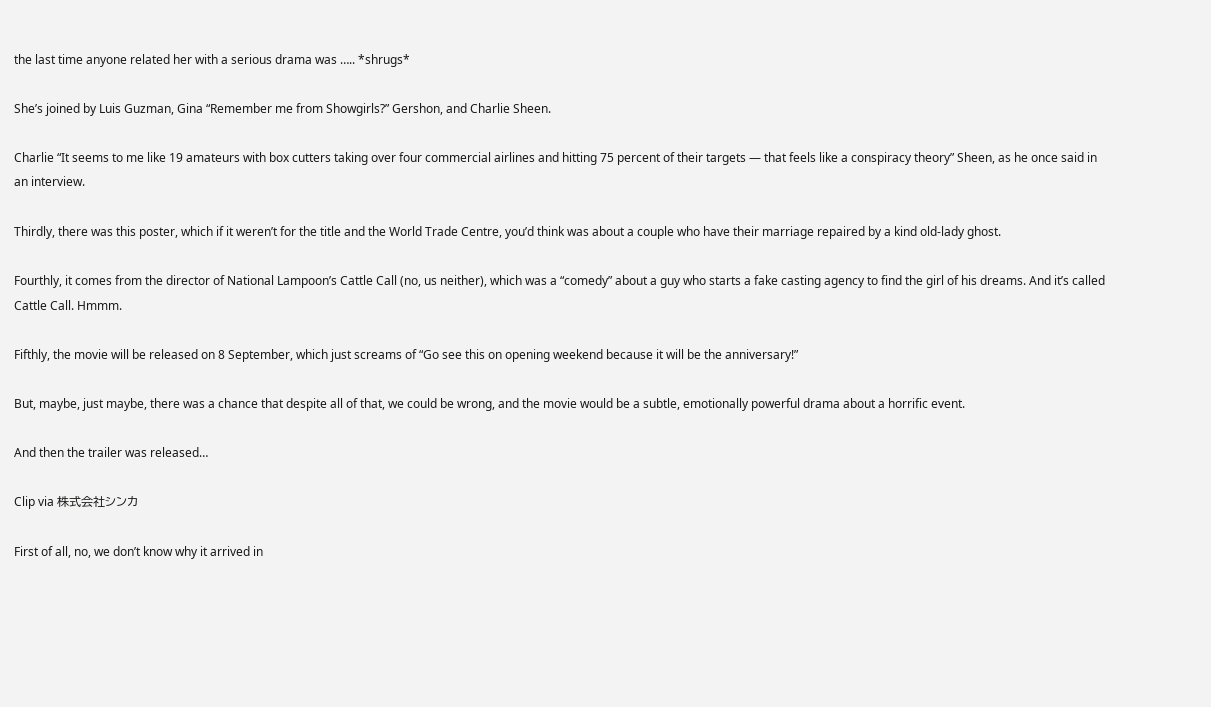the last time anyone related her with a serious drama was ….. *shrugs*

She’s joined by Luis Guzman, Gina “Remember me from Showgirls?” Gershon, and Charlie Sheen.

Charlie “It seems to me like 19 amateurs with box cutters taking over four commercial airlines and hitting 75 percent of their targets — that feels like a conspiracy theory” Sheen, as he once said in an interview.

Thirdly, there was this poster, which if it weren’t for the title and the World Trade Centre, you’d think was about a couple who have their marriage repaired by a kind old-lady ghost.

Fourthly, it comes from the director of National Lampoon’s Cattle Call (no, us neither), which was a “comedy” about a guy who starts a fake casting agency to find the girl of his dreams. And it’s called Cattle Call. Hmmm.

Fifthly, the movie will be released on 8 September, which just screams of “Go see this on opening weekend because it will be the anniversary!”

But, maybe, just maybe, there was a chance that despite all of that, we could be wrong, and the movie would be a subtle, emotionally powerful drama about a horrific event.

And then the trailer was released…

Clip via 株式会社シンカ

First of all, no, we don’t know why it arrived in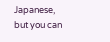Japanese, but you can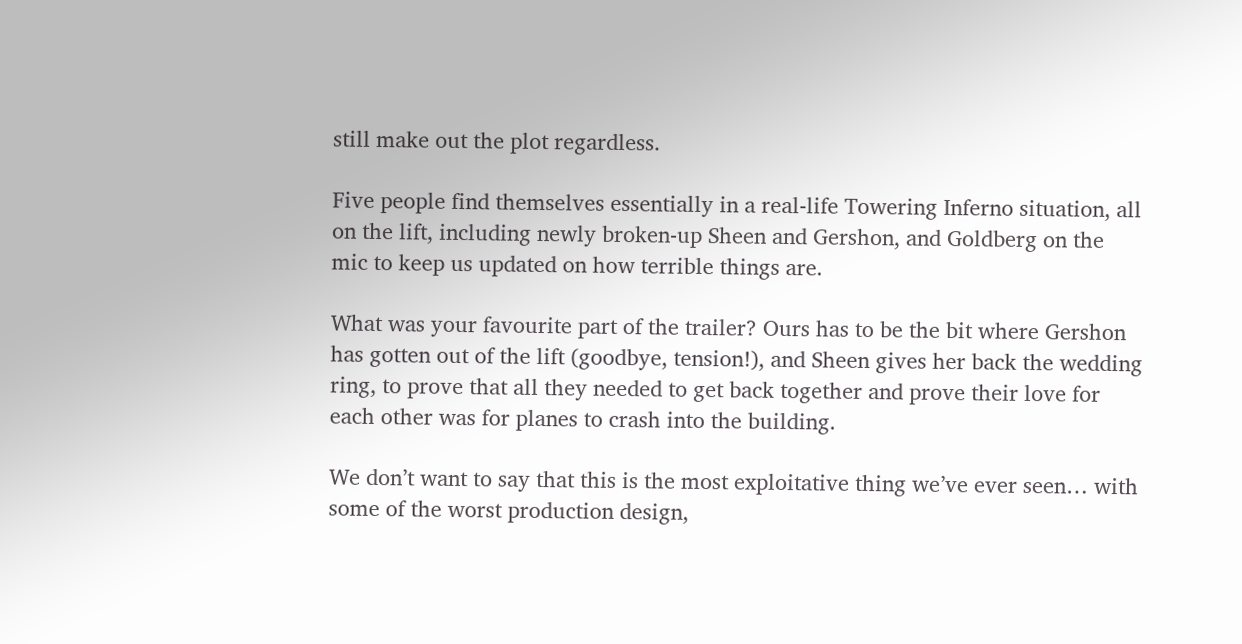still make out the plot regardless.

Five people find themselves essentially in a real-life Towering Inferno situation, all on the lift, including newly broken-up Sheen and Gershon, and Goldberg on the mic to keep us updated on how terrible things are.

What was your favourite part of the trailer? Ours has to be the bit where Gershon has gotten out of the lift (goodbye, tension!), and Sheen gives her back the wedding ring, to prove that all they needed to get back together and prove their love for each other was for planes to crash into the building.

We don’t want to say that this is the most exploitative thing we’ve ever seen… with some of the worst production design,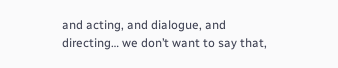and acting, and dialogue, and directing… we don’t want to say that,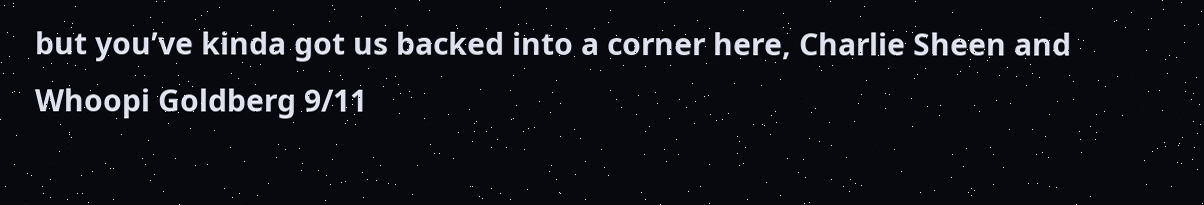but you’ve kinda got us backed into a corner here, Charlie Sheen and Whoopi Goldberg 9/11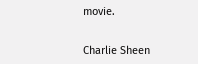movie.


Charlie Sheen